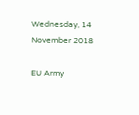Wednesday, 14 November 2018

EU Army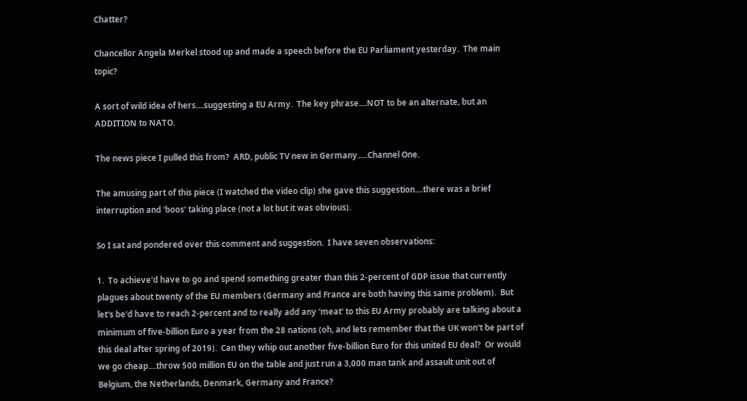Chatter?

Chancellor Angela Merkel stood up and made a speech before the EU Parliament yesterday.  The main topic?

A sort of wild idea of hers....suggesting a EU Army.  The key phrase....NOT to be an alternate, but an ADDITION to NATO.

The news piece I pulled this from?  ARD, public TV new in Germany.....Channel One.

The amusing part of this piece (I watched the video clip) she gave this suggestion....there was a brief interruption and 'boos' taking place (not a lot but it was obvious).

So I sat and pondered over this comment and suggestion.  I have seven observations:

1.  To achieve'd have to go and spend something greater than this 2-percent of GDP issue that currently plagues about twenty of the EU members (Germany and France are both having this same problem).  But let's be'd have to reach 2-percent and to really add any 'meat' to this EU Army probably are talking about a minimum of five-billion Euro a year from the 28 nations (oh, and lets remember that the UK won't be part of this deal after spring of 2019).  Can they whip out another five-billion Euro for this united EU deal?  Or would we go cheap....throw 500 million EU on the table and just run a 3,000 man tank and assault unit out of Belgium, the Netherlands, Denmark, Germany and France?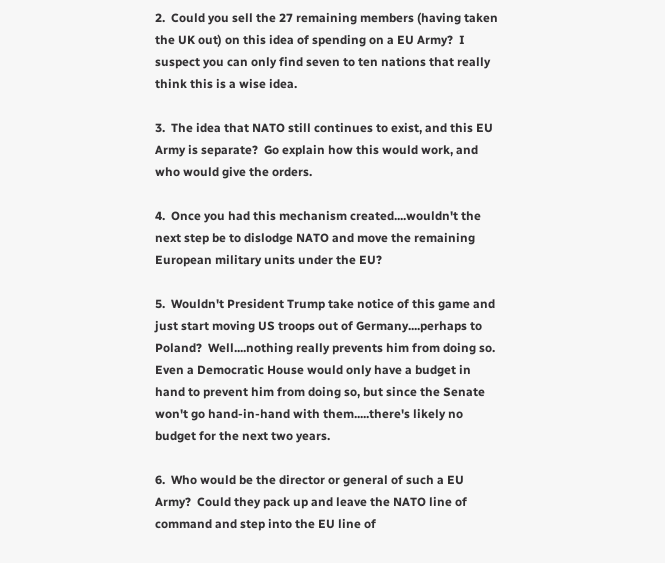2.  Could you sell the 27 remaining members (having taken the UK out) on this idea of spending on a EU Army?  I suspect you can only find seven to ten nations that really think this is a wise idea.

3.  The idea that NATO still continues to exist, and this EU Army is separate?  Go explain how this would work, and who would give the orders.

4.  Once you had this mechanism created....wouldn't the next step be to dislodge NATO and move the remaining European military units under the EU?

5.  Wouldn't President Trump take notice of this game and just start moving US troops out of Germany....perhaps to Poland?  Well....nothing really prevents him from doing so.  Even a Democratic House would only have a budget in hand to prevent him from doing so, but since the Senate won't go hand-in-hand with them.....there's likely no budget for the next two years.

6.  Who would be the director or general of such a EU Army?  Could they pack up and leave the NATO line of command and step into the EU line of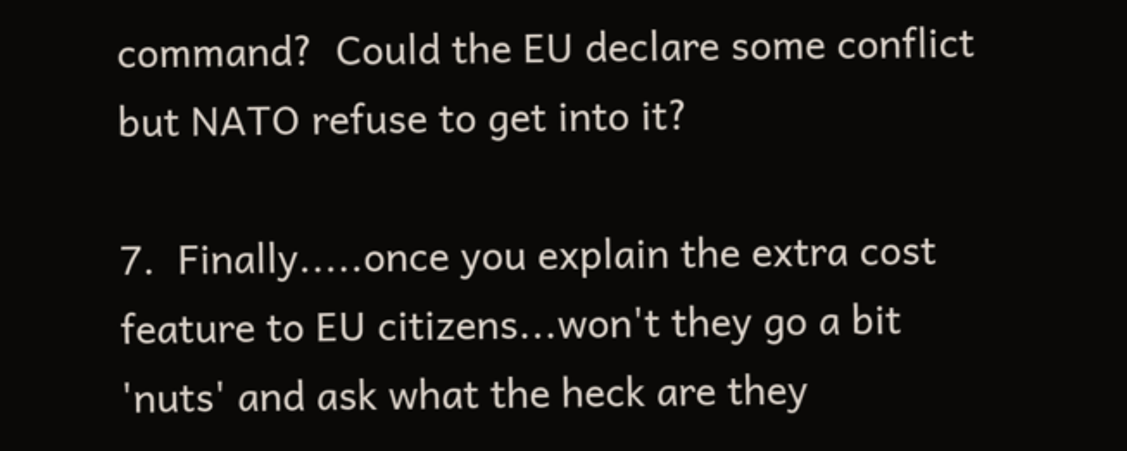command?  Could the EU declare some conflict but NATO refuse to get into it?

7.  Finally.....once you explain the extra cost feature to EU citizens...won't they go a bit 'nuts' and ask what the heck are they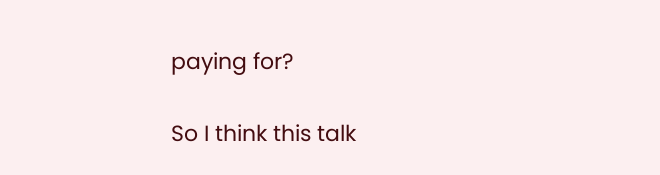paying for?

So I think this talk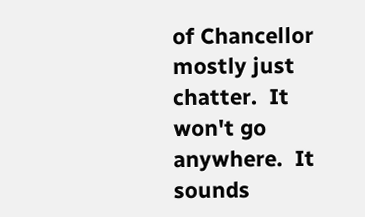of Chancellor mostly just chatter.  It won't go anywhere.  It sounds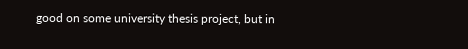good on some university thesis project, but in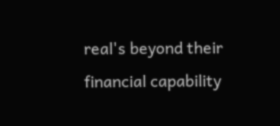real's beyond their financial capability